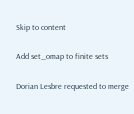Skip to content

Add set_omap to finite sets

Dorian Lesbre requested to merge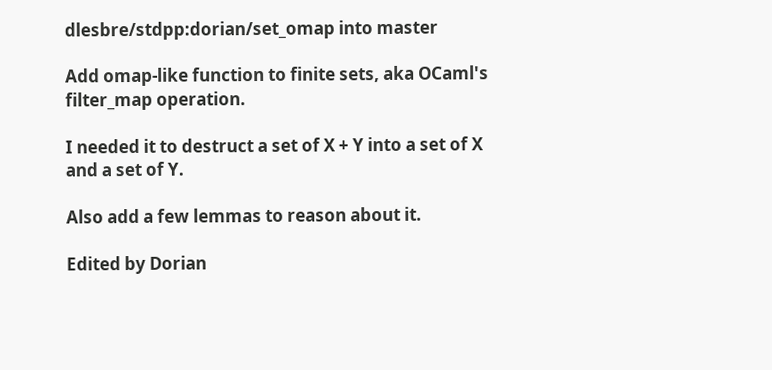dlesbre/stdpp:dorian/set_omap into master

Add omap-like function to finite sets, aka OCaml's filter_map operation.

I needed it to destruct a set of X + Y into a set of X and a set of Y.

Also add a few lemmas to reason about it.

Edited by Dorian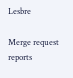Lesbre

Merge request reports